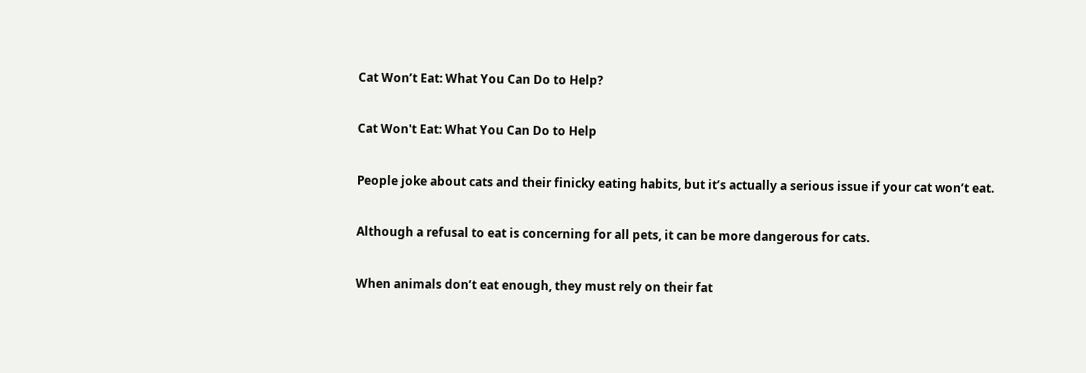Cat Won’t Eat: What You Can Do to Help?

Cat Won't Eat: What You Can Do to Help

People joke about cats and their finicky eating habits, but it’s actually a serious issue if your cat won’t eat.

Although a refusal to eat is concerning for all pets, it can be more dangerous for cats.

When animals don’t eat enough, they must rely on their fat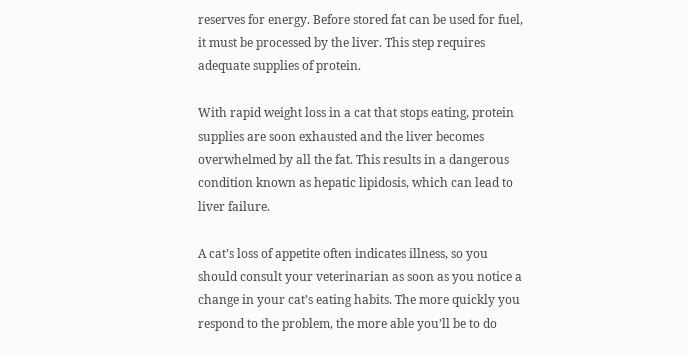reserves for energy. Before stored fat can be used for fuel, it must be processed by the liver. This step requires adequate supplies of protein.

With rapid weight loss in a cat that stops eating, protein supplies are soon exhausted and the liver becomes overwhelmed by all the fat. This results in a dangerous condition known as hepatic lipidosis, which can lead to liver failure.

A cat’s loss of appetite often indicates illness, so you should consult your veterinarian as soon as you notice a change in your cat’s eating habits. The more quickly you respond to the problem, the more able you’ll be to do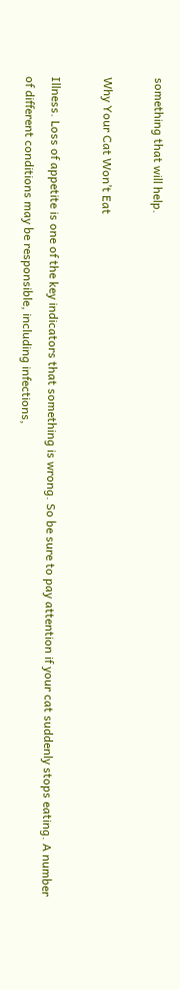something that will help.

Why Your Cat Won’t Eat

Illness. Loss of appetite is one of the key indicators that something is wrong. So be sure to pay attention if your cat suddenly stops eating. A number of different conditions may be responsible, including infections,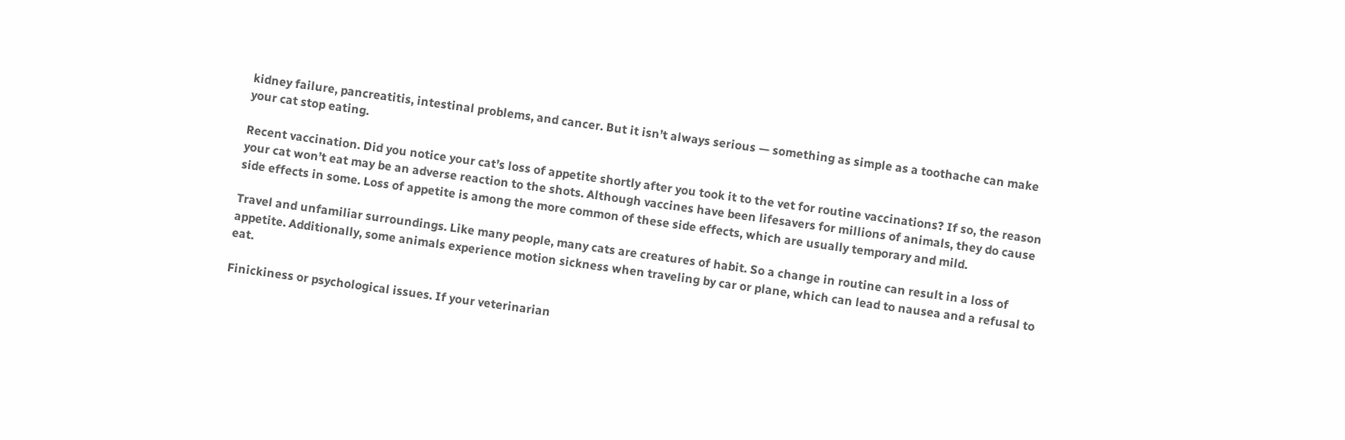kidney failure, pancreatitis, intestinal problems, and cancer. But it isn’t always serious — something as simple as a toothache can make your cat stop eating.

Recent vaccination. Did you notice your cat’s loss of appetite shortly after you took it to the vet for routine vaccinations? If so, the reason your cat won’t eat may be an adverse reaction to the shots. Although vaccines have been lifesavers for millions of animals, they do cause side effects in some. Loss of appetite is among the more common of these side effects, which are usually temporary and mild.

Travel and unfamiliar surroundings. Like many people, many cats are creatures of habit. So a change in routine can result in a loss of appetite. Additionally, some animals experience motion sickness when traveling by car or plane, which can lead to nausea and a refusal to eat.

Finickiness or psychological issues. If your veterinarian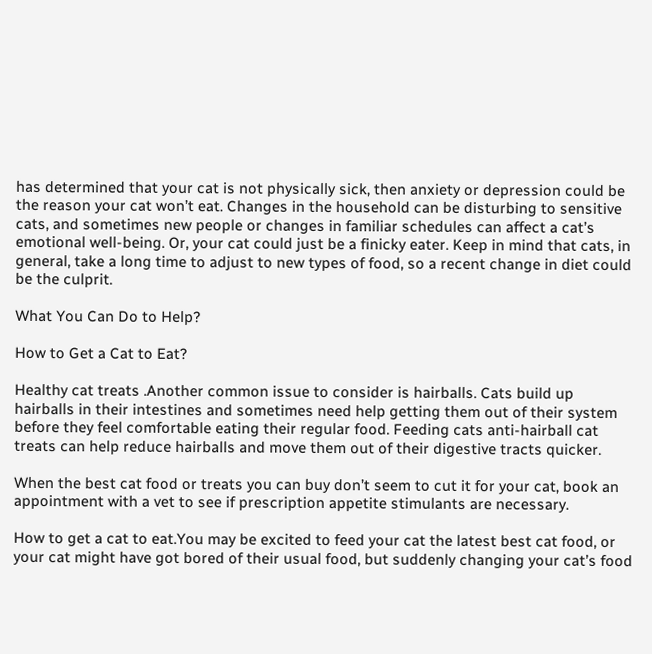has determined that your cat is not physically sick, then anxiety or depression could be the reason your cat won’t eat. Changes in the household can be disturbing to sensitive cats, and sometimes new people or changes in familiar schedules can affect a cat’s emotional well-being. Or, your cat could just be a finicky eater. Keep in mind that cats, in general, take a long time to adjust to new types of food, so a recent change in diet could be the culprit.

What You Can Do to Help?

How to Get a Cat to Eat?

Healthy cat treats .Another common issue to consider is hairballs. Cats build up hairballs in their intestines and sometimes need help getting them out of their system before they feel comfortable eating their regular food. Feeding cats anti-hairball cat treats can help reduce hairballs and move them out of their digestive tracts quicker.

When the best cat food or treats you can buy don’t seem to cut it for your cat, book an appointment with a vet to see if prescription appetite stimulants are necessary.

How to get a cat to eat.You may be excited to feed your cat the latest best cat food, or your cat might have got bored of their usual food, but suddenly changing your cat’s food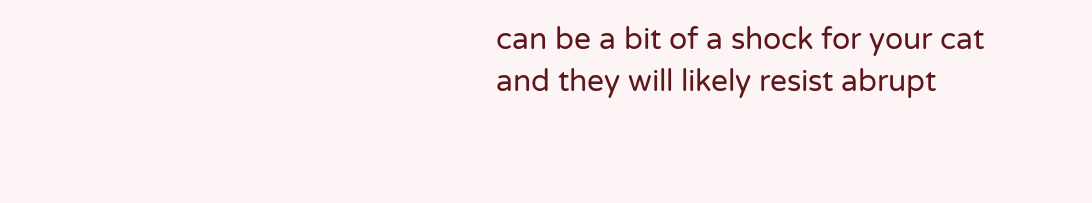can be a bit of a shock for your cat and they will likely resist abrupt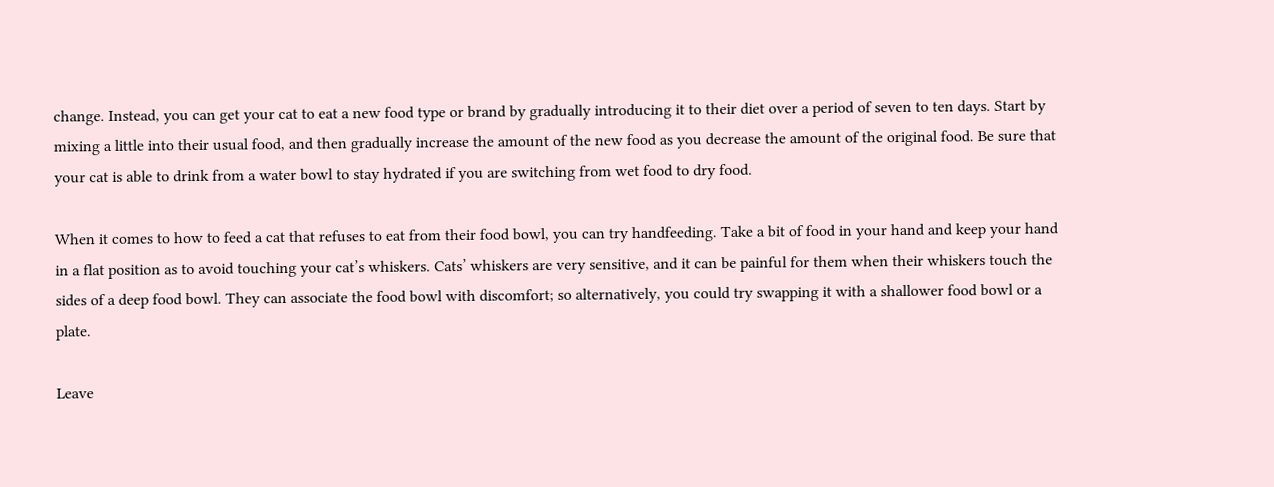change. Instead, you can get your cat to eat a new food type or brand by gradually introducing it to their diet over a period of seven to ten days. Start by mixing a little into their usual food, and then gradually increase the amount of the new food as you decrease the amount of the original food. Be sure that your cat is able to drink from a water bowl to stay hydrated if you are switching from wet food to dry food.

When it comes to how to feed a cat that refuses to eat from their food bowl, you can try handfeeding. Take a bit of food in your hand and keep your hand in a flat position as to avoid touching your cat’s whiskers. Cats’ whiskers are very sensitive, and it can be painful for them when their whiskers touch the sides of a deep food bowl. They can associate the food bowl with discomfort; so alternatively, you could try swapping it with a shallower food bowl or a plate.

Leave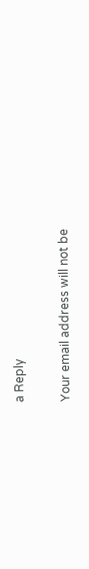a Reply

Your email address will not be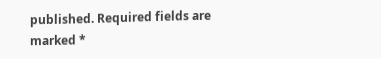published. Required fields are marked *